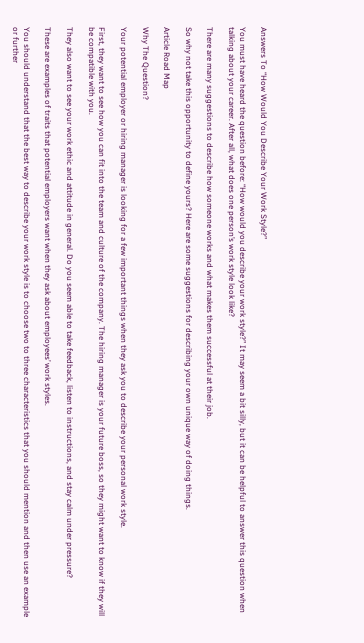Answers To “How Would You Describe Your Work Style?”

You must have heard the question before: “How would you describe your work style?” It may seem a bit silly, but it can be helpful to answer this question when talking about your career. After all, what does one person’s work style look like?

There are many suggestions to describe how someone works and what makes them successful at their job.

So why not take this opportunity to define yours? Here are some suggestions for describing your own unique way of doing things.

Article Road Map

Why The Question?

Your potential employer or hiring manager is looking for a few important things when they ask you to describe your personal work style.

First, they want to see how you can fit into the team and culture of the company. The hiring manager is your future boss, so they might want to know if they will be compatible with you.

They also want to see your work ethic and attitude in general. Do you seem able to take feedback, listen to instructions, and stay calm under pressure?

These are examples of traits that potential employers want when they ask about employees’ work styles.

You should understand that the best way to describe your work style is to choose two to three characteristics that you should mention and then use an example or further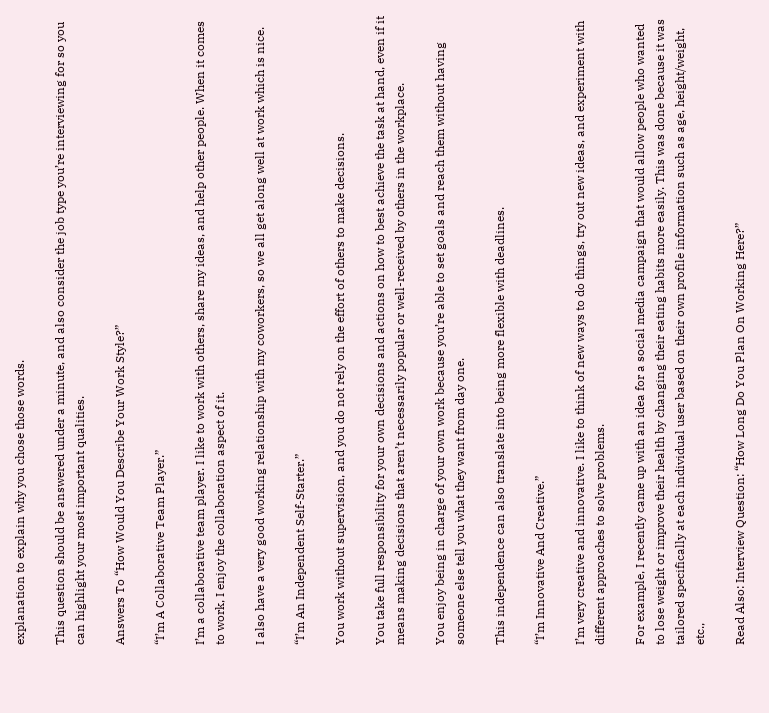explanation to explain why you chose those words.

This question should be answered under a minute, and also consider the job type you’re interviewing for so you can highlight your most important qualities.

Answers To “How Would You Describe Your Work Style?”

“I’m A Collaborative Team Player.”

I’m a collaborative team player. I like to work with others, share my ideas, and help other people. When it comes to work, I enjoy the collaboration aspect of it.

I also have a very good working relationship with my coworkers, so we all get along well at work which is nice.

“I’m An Independent Self-Starter.”

You work without supervision, and you do not rely on the effort of others to make decisions.

You take full responsibility for your own decisions and actions on how to best achieve the task at hand, even if it means making decisions that aren’t necessarily popular or well-received by others in the workplace.

You enjoy being in charge of your own work because you’re able to set goals and reach them without having someone else tell you what they want from day one.

This independence can also translate into being more flexible with deadlines.

“I’m Innovative And Creative.”

I’m very creative and innovative. I like to think of new ways to do things, try out new ideas, and experiment with different approaches to solve problems.

For example, I recently came up with an idea for a social media campaign that would allow people who wanted to lose weight or improve their health by changing their eating habits more easily. This was done because it was tailored specifically at each individual user based on their own profile information such as age, height/weight, etc.,

Read Also: Interview Question: “How Long Do You Plan On Working Here?”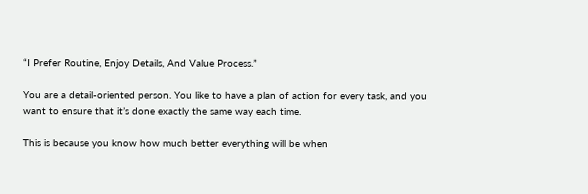“I Prefer Routine, Enjoy Details, And Value Process.”

You are a detail-oriented person. You like to have a plan of action for every task, and you want to ensure that it’s done exactly the same way each time.

This is because you know how much better everything will be when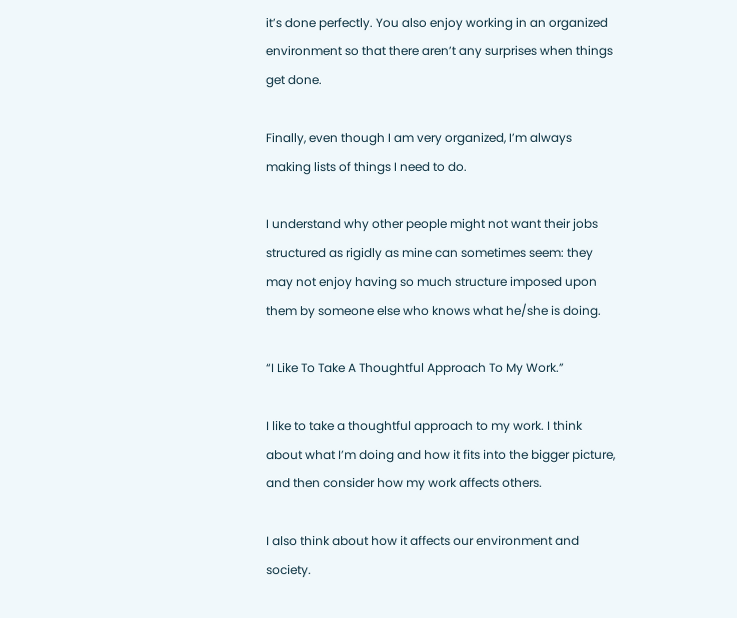it’s done perfectly. You also enjoy working in an organized environment so that there aren’t any surprises when things get done.

Finally, even though I am very organized, I’m always making lists of things I need to do.

I understand why other people might not want their jobs structured as rigidly as mine can sometimes seem: they may not enjoy having so much structure imposed upon them by someone else who knows what he/she is doing.

“I Like To Take A Thoughtful Approach To My Work.”

I like to take a thoughtful approach to my work. I think about what I’m doing and how it fits into the bigger picture, and then consider how my work affects others.

I also think about how it affects our environment and society.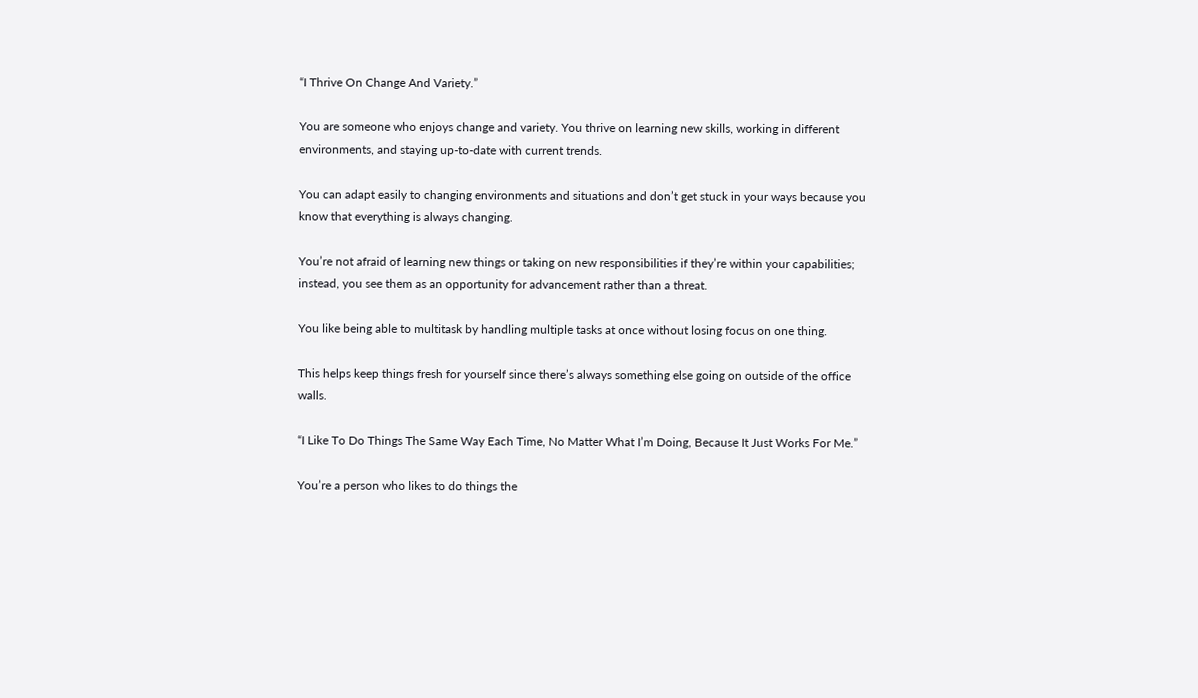“I Thrive On Change And Variety.”

You are someone who enjoys change and variety. You thrive on learning new skills, working in different environments, and staying up-to-date with current trends.

You can adapt easily to changing environments and situations and don’t get stuck in your ways because you know that everything is always changing.

You’re not afraid of learning new things or taking on new responsibilities if they’re within your capabilities; instead, you see them as an opportunity for advancement rather than a threat.

You like being able to multitask by handling multiple tasks at once without losing focus on one thing.

This helps keep things fresh for yourself since there’s always something else going on outside of the office walls.

“I Like To Do Things The Same Way Each Time, No Matter What I’m Doing, Because It Just Works For Me.”

You’re a person who likes to do things the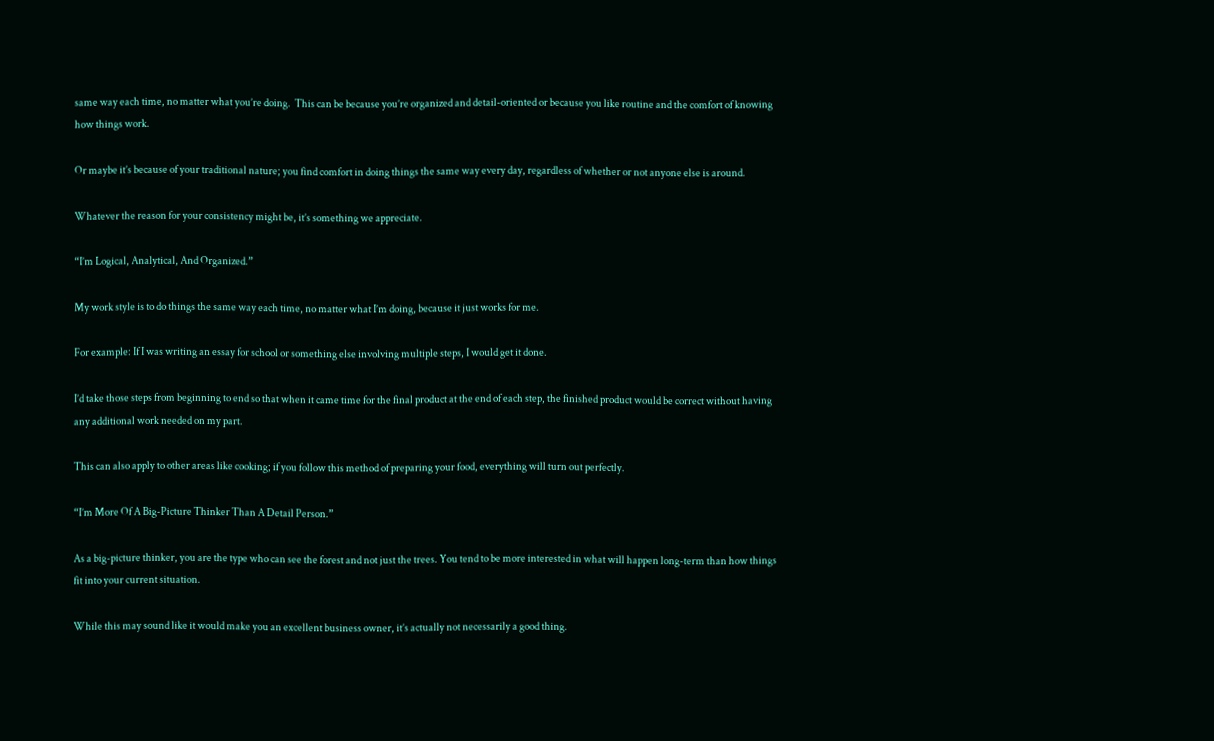same way each time, no matter what you’re doing.  This can be because you’re organized and detail-oriented or because you like routine and the comfort of knowing how things work.

Or maybe it’s because of your traditional nature; you find comfort in doing things the same way every day, regardless of whether or not anyone else is around.

Whatever the reason for your consistency might be, it’s something we appreciate.

“I’m Logical, Analytical, And Organized.”

My work style is to do things the same way each time, no matter what I’m doing, because it just works for me.

For example: If I was writing an essay for school or something else involving multiple steps, I would get it done.

I’d take those steps from beginning to end so that when it came time for the final product at the end of each step, the finished product would be correct without having any additional work needed on my part.

This can also apply to other areas like cooking; if you follow this method of preparing your food, everything will turn out perfectly.

“I’m More Of A Big-Picture Thinker Than A Detail Person.”

As a big-picture thinker, you are the type who can see the forest and not just the trees. You tend to be more interested in what will happen long-term than how things fit into your current situation.

While this may sound like it would make you an excellent business owner, it’s actually not necessarily a good thing.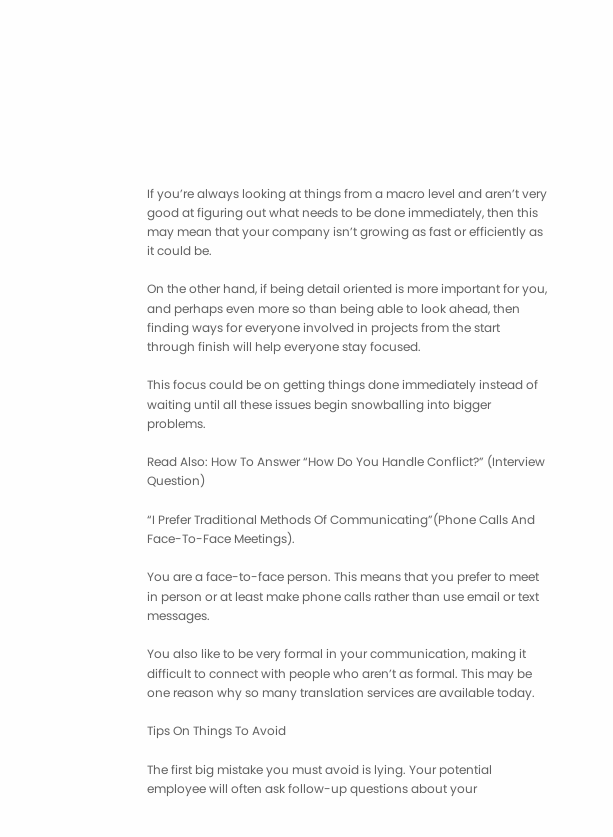If you’re always looking at things from a macro level and aren’t very good at figuring out what needs to be done immediately, then this may mean that your company isn’t growing as fast or efficiently as it could be.

On the other hand, if being detail oriented is more important for you, and perhaps even more so than being able to look ahead, then finding ways for everyone involved in projects from the start through finish will help everyone stay focused.

This focus could be on getting things done immediately instead of waiting until all these issues begin snowballing into bigger problems.

Read Also: How To Answer “How Do You Handle Conflict?” (Interview Question)

“I Prefer Traditional Methods Of Communicating”(Phone Calls And Face-To-Face Meetings).

You are a face-to-face person. This means that you prefer to meet in person or at least make phone calls rather than use email or text messages.

You also like to be very formal in your communication, making it difficult to connect with people who aren’t as formal. This may be one reason why so many translation services are available today.

Tips On Things To Avoid

The first big mistake you must avoid is lying. Your potential employee will often ask follow-up questions about your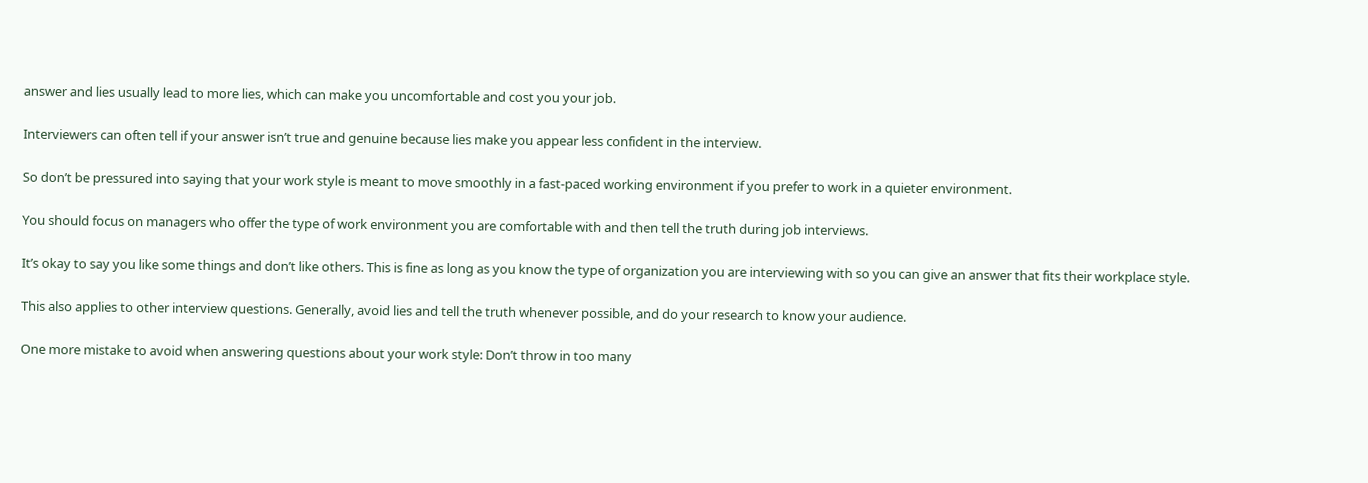answer and lies usually lead to more lies, which can make you uncomfortable and cost you your job.

Interviewers can often tell if your answer isn’t true and genuine because lies make you appear less confident in the interview.

So don’t be pressured into saying that your work style is meant to move smoothly in a fast-paced working environment if you prefer to work in a quieter environment.

You should focus on managers who offer the type of work environment you are comfortable with and then tell the truth during job interviews.

It’s okay to say you like some things and don’t like others. This is fine as long as you know the type of organization you are interviewing with so you can give an answer that fits their workplace style.

This also applies to other interview questions. Generally, avoid lies and tell the truth whenever possible, and do your research to know your audience.

One more mistake to avoid when answering questions about your work style: Don’t throw in too many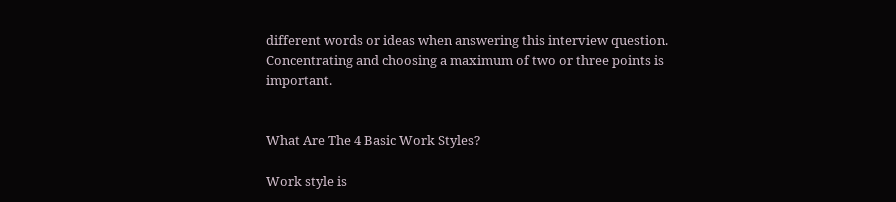different words or ideas when answering this interview question. Concentrating and choosing a maximum of two or three points is important.


What Are The 4 Basic Work Styles?

Work style is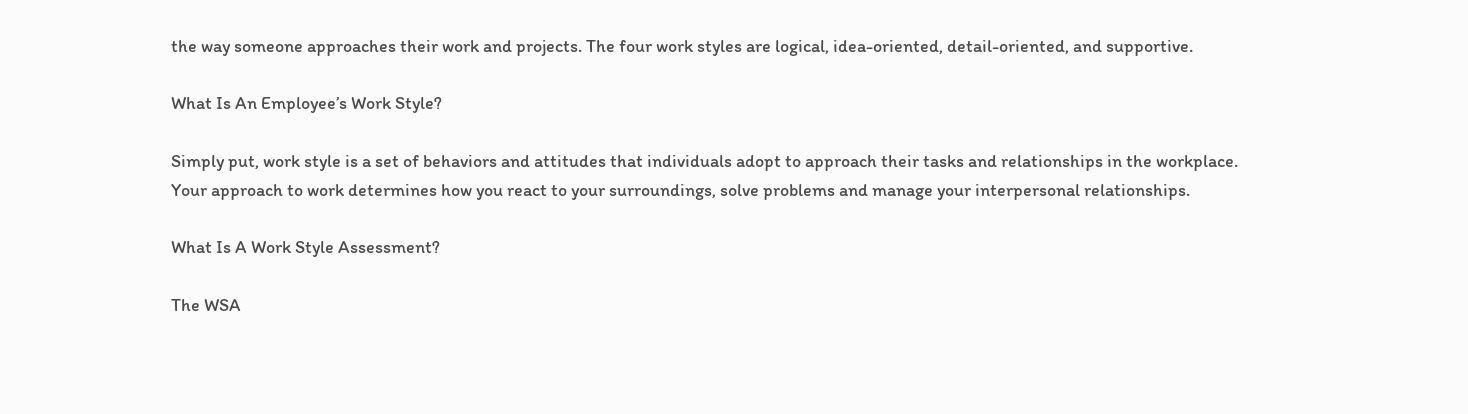the way someone approaches their work and projects. The four work styles are logical, idea-oriented, detail-oriented, and supportive.

What Is An Employee’s Work Style?

Simply put, work style is a set of behaviors and attitudes that individuals adopt to approach their tasks and relationships in the workplace.
Your approach to work determines how you react to your surroundings, solve problems and manage your interpersonal relationships.

What Is A Work Style Assessment?

The WSA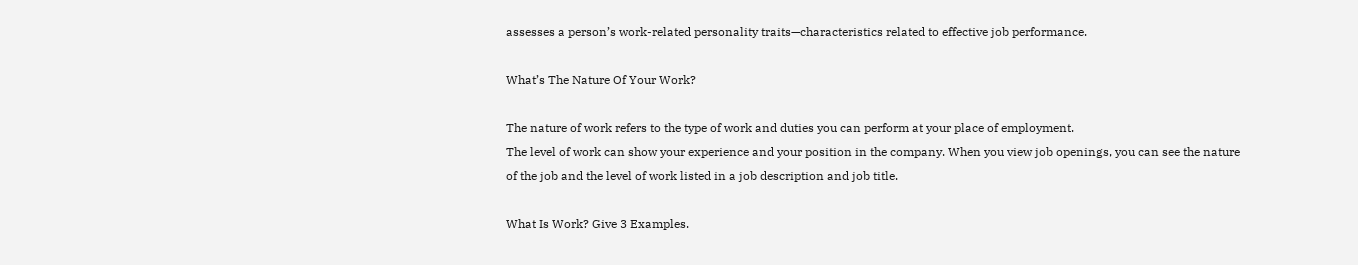assesses a person’s work-related personality traits—characteristics related to effective job performance.

What’s The Nature Of Your Work?

The nature of work refers to the type of work and duties you can perform at your place of employment.
The level of work can show your experience and your position in the company. When you view job openings, you can see the nature of the job and the level of work listed in a job description and job title.

What Is Work? Give 3 Examples.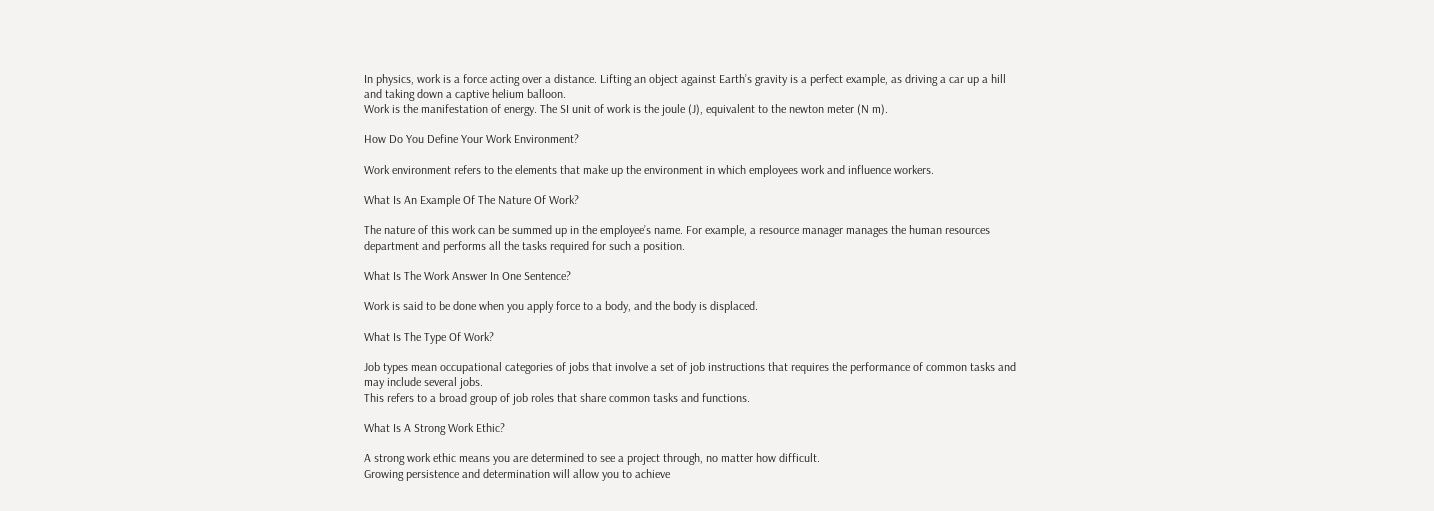In physics, work is a force acting over a distance. Lifting an object against Earth’s gravity is a perfect example, as driving a car up a hill and taking down a captive helium balloon.
Work is the manifestation of energy. The SI unit of work is the joule (J), equivalent to the newton meter (N m).

How Do You Define Your Work Environment?

Work environment refers to the elements that make up the environment in which employees work and influence workers.

What Is An Example Of The Nature Of Work?

The nature of this work can be summed up in the employee’s name. For example, a resource manager manages the human resources department and performs all the tasks required for such a position.

What Is The Work Answer In One Sentence?

Work is said to be done when you apply force to a body, and the body is displaced.

What Is The Type Of Work?

Job types mean occupational categories of jobs that involve a set of job instructions that requires the performance of common tasks and may include several jobs.
This refers to a broad group of job roles that share common tasks and functions.

What Is A Strong Work Ethic?

A strong work ethic means you are determined to see a project through, no matter how difficult.
Growing persistence and determination will allow you to achieve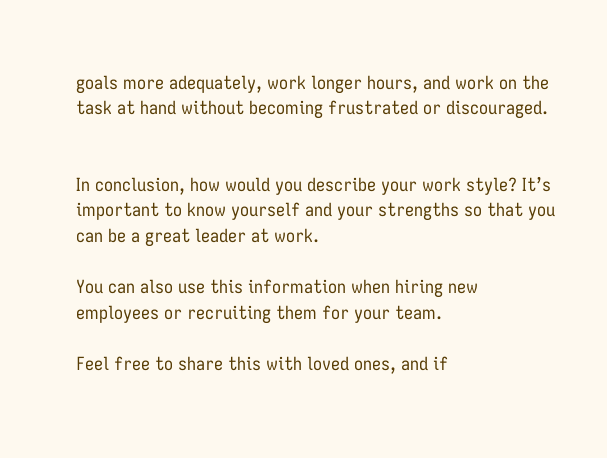goals more adequately, work longer hours, and work on the task at hand without becoming frustrated or discouraged.


In conclusion, how would you describe your work style? It’s important to know yourself and your strengths so that you can be a great leader at work.

You can also use this information when hiring new employees or recruiting them for your team.

Feel free to share this with loved ones, and if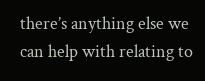there’s anything else we can help with relating to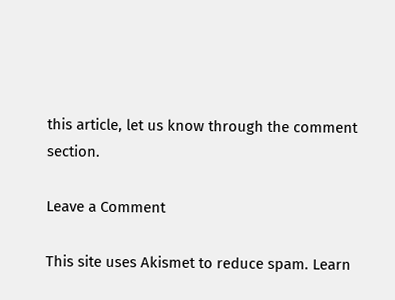this article, let us know through the comment section.

Leave a Comment

This site uses Akismet to reduce spam. Learn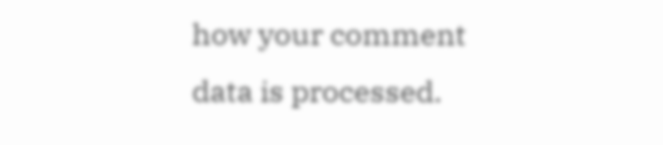how your comment data is processed.